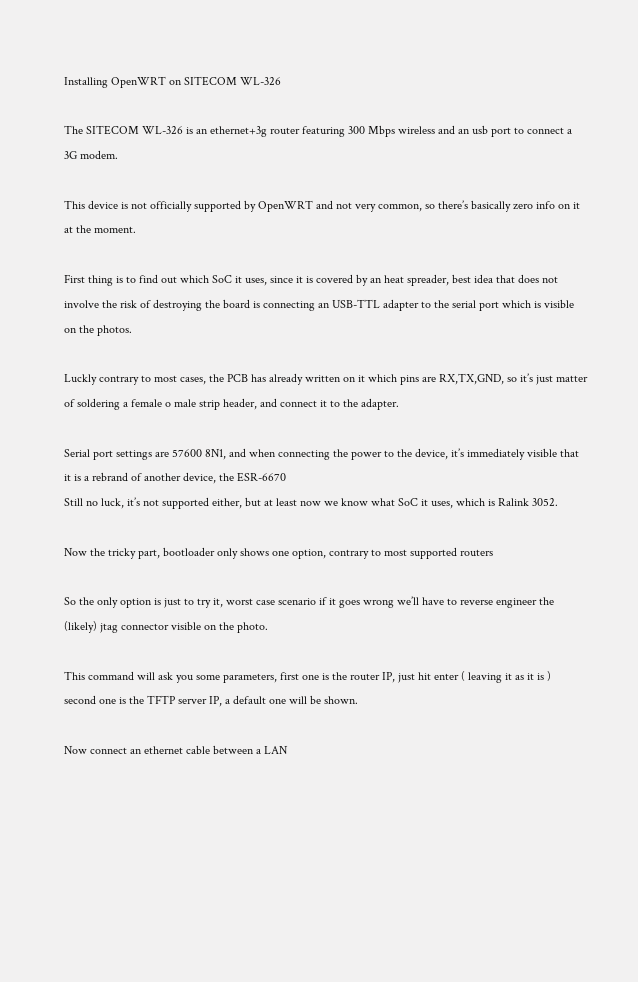Installing OpenWRT on SITECOM WL-326

The SITECOM WL-326 is an ethernet+3g router featuring 300 Mbps wireless and an usb port to connect a 3G modem.

This device is not officially supported by OpenWRT and not very common, so there’s basically zero info on it at the moment.

First thing is to find out which SoC it uses, since it is covered by an heat spreader, best idea that does not involve the risk of destroying the board is connecting an USB-TTL adapter to the serial port which is visible on the photos.

Luckly contrary to most cases, the PCB has already written on it which pins are RX,TX,GND, so it’s just matter of soldering a female o male strip header, and connect it to the adapter.

Serial port settings are 57600 8N1, and when connecting the power to the device, it’s immediately visible that it is a rebrand of another device, the ESR-6670
Still no luck, it’s not supported either, but at least now we know what SoC it uses, which is Ralink 3052.

Now the tricky part, bootloader only shows one option, contrary to most supported routers

So the only option is just to try it, worst case scenario if it goes wrong we’ll have to reverse engineer the (likely) jtag connector visible on the photo.

This command will ask you some parameters, first one is the router IP, just hit enter ( leaving it as it is )
second one is the TFTP server IP, a default one will be shown.

Now connect an ethernet cable between a LAN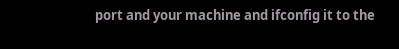port and your machine and ifconfig it to the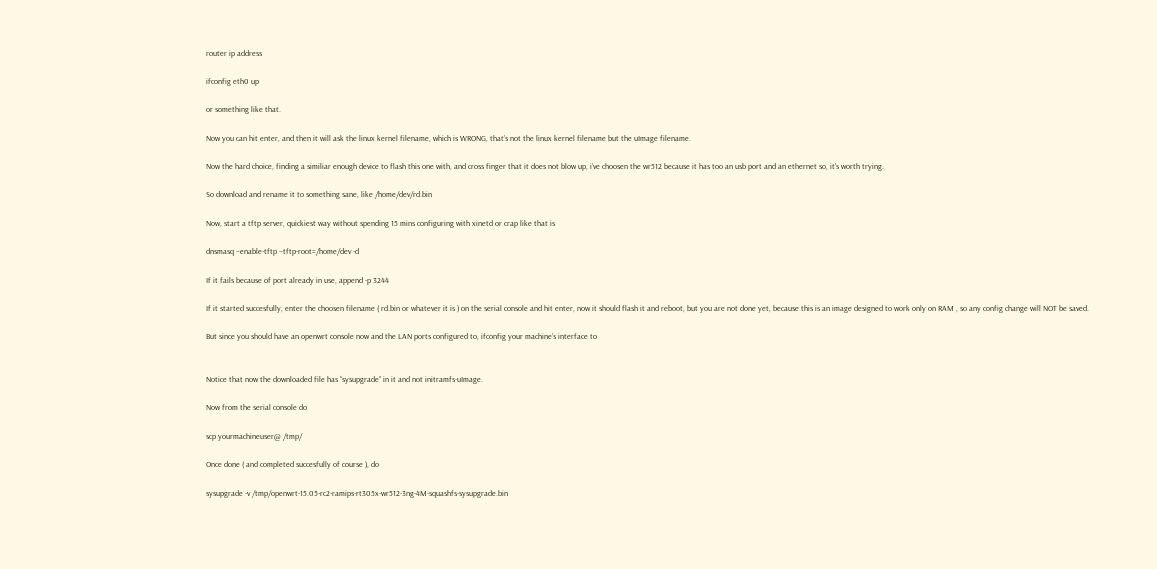router ip address

ifconfig eth0 up

or something like that.

Now you can hit enter, and then it will ask the linux kernel filename, which is WRONG, that’s not the linux kernel filename but the uImage filename.

Now the hard choice, finding a similiar enough device to flash this one with, and cross finger that it does not blow up, i’ve choosen the wr512 because it has too an usb port and an ethernet so, it’s worth trying.

So download and rename it to something sane, like /home/dev/rd.bin

Now, start a tftp server, quickiest way without spending 15 mins configuring with xinetd or crap like that is

dnsmasq –enable-tftp –tftp-root=/home/dev -d

If it fails because of port already in use, append -p 3244

If it started succesfully, enter the choosen filename ( rd.bin or whatever it is ) on the serial console and hit enter, now it should flash it and reboot, but you are not done yet, because this is an image designed to work only on RAM , so any config change will NOT be saved.

But since you should have an openwrt console now and the LAN ports configured to, ifconfig your machine’s interface to


Notice that now the downloaded file has “sysupgrade” in it and not initramfs-uImage.

Now from the serial console do

scp yourmachineuser@ /tmp/

Once done ( and completed succesfully of course ), do

sysupgrade -v /tmp/openwrt-15.05-rc2-ramips-rt305x-wr512-3ng-4M-squashfs-sysupgrade.bin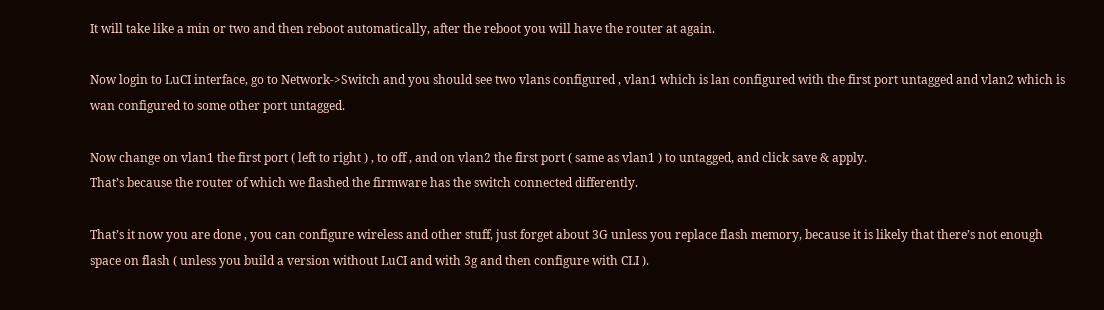It will take like a min or two and then reboot automatically, after the reboot you will have the router at again.

Now login to LuCI interface, go to Network->Switch and you should see two vlans configured , vlan1 which is lan configured with the first port untagged and vlan2 which is wan configured to some other port untagged.

Now change on vlan1 the first port ( left to right ) , to off , and on vlan2 the first port ( same as vlan1 ) to untagged, and click save & apply.
That’s because the router of which we flashed the firmware has the switch connected differently.

That’s it now you are done , you can configure wireless and other stuff, just forget about 3G unless you replace flash memory, because it is likely that there’s not enough space on flash ( unless you build a version without LuCI and with 3g and then configure with CLI ).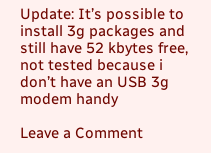Update: It’s possible to install 3g packages and still have 52 kbytes free, not tested because i don’t have an USB 3g modem handy

Leave a Comment